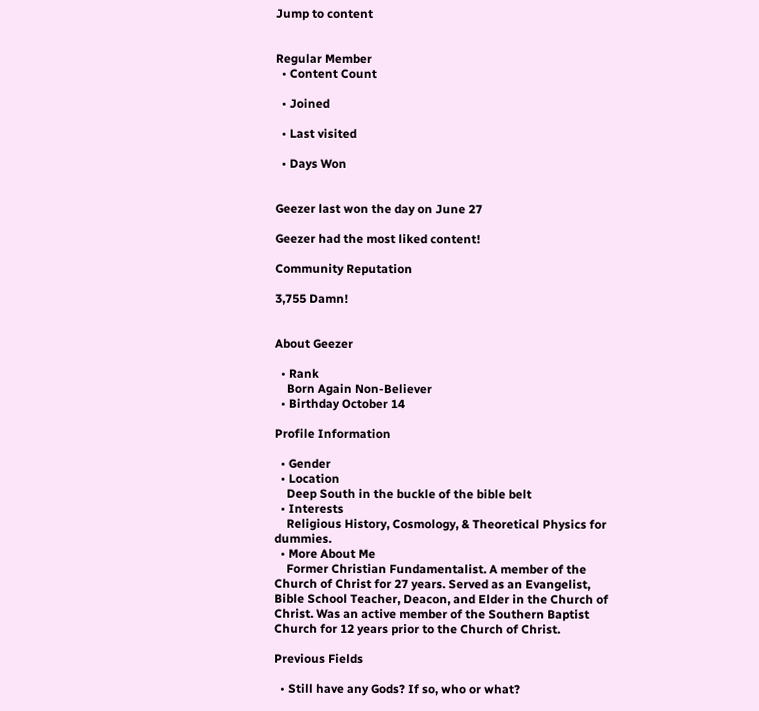Jump to content


Regular Member
  • Content Count

  • Joined

  • Last visited

  • Days Won


Geezer last won the day on June 27

Geezer had the most liked content!

Community Reputation

3,755 Damn!


About Geezer

  • Rank
    Born Again Non-Believer
  • Birthday October 14

Profile Information

  • Gender
  • Location
    Deep South in the buckle of the bible belt
  • Interests
    Religious History, Cosmology, & Theoretical Physics for dummies.
  • More About Me
    Former Christian Fundamentalist. A member of the Church of Christ for 27 years. Served as an Evangelist, Bible School Teacher, Deacon, and Elder in the Church of Christ. Was an active member of the Southern Baptist Church for 12 years prior to the Church of Christ.

Previous Fields

  • Still have any Gods? If so, who or what?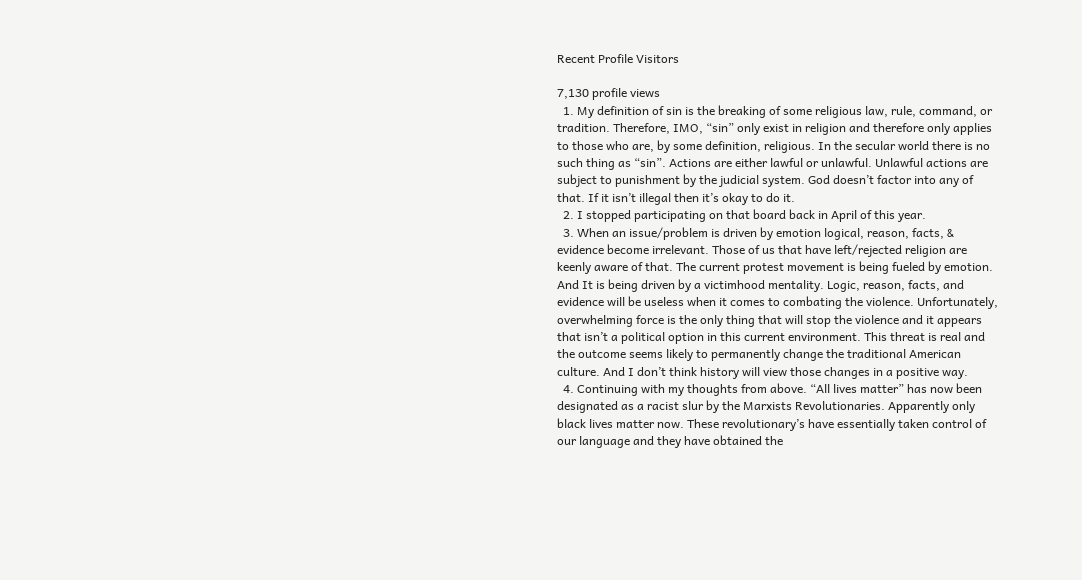Recent Profile Visitors

7,130 profile views
  1. My definition of sin is the breaking of some religious law, rule, command, or tradition. Therefore, IMO, “sin” only exist in religion and therefore only applies to those who are, by some definition, religious. In the secular world there is no such thing as “sin”. Actions are either lawful or unlawful. Unlawful actions are subject to punishment by the judicial system. God doesn’t factor into any of that. If it isn’t illegal then it’s okay to do it.
  2. I stopped participating on that board back in April of this year.
  3. When an issue/problem is driven by emotion logical, reason, facts, & evidence become irrelevant. Those of us that have left/rejected religion are keenly aware of that. The current protest movement is being fueled by emotion. And It is being driven by a victimhood mentality. Logic, reason, facts, and evidence will be useless when it comes to combating the violence. Unfortunately, overwhelming force is the only thing that will stop the violence and it appears that isn’t a political option in this current environment. This threat is real and the outcome seems likely to permanently change the traditional American culture. And I don’t think history will view those changes in a positive way.
  4. Continuing with my thoughts from above. “All lives matter” has now been designated as a racist slur by the Marxists Revolutionaries. Apparently only black lives matter now. These revolutionary’s have essentially taken control of our language and they have obtained the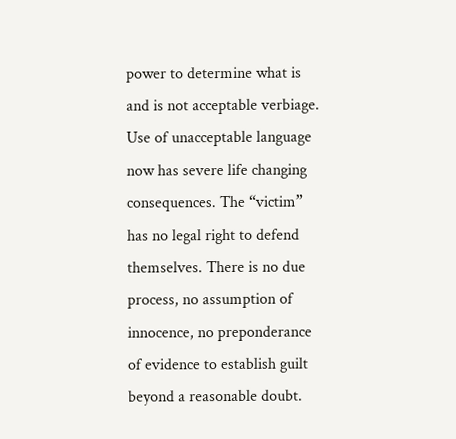power to determine what is and is not acceptable verbiage. Use of unacceptable language now has severe life changing consequences. The “victim” has no legal right to defend themselves. There is no due process, no assumption of innocence, no preponderance of evidence to establish guilt beyond a reasonable doubt.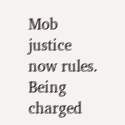Mob justice now rules. Being charged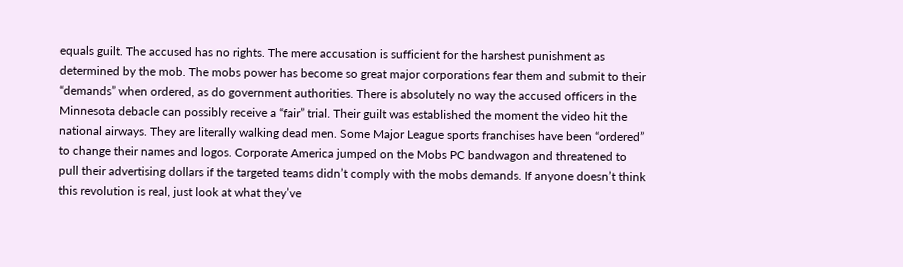equals guilt. The accused has no rights. The mere accusation is sufficient for the harshest punishment as determined by the mob. The mobs power has become so great major corporations fear them and submit to their “demands” when ordered, as do government authorities. There is absolutely no way the accused officers in the Minnesota debacle can possibly receive a “fair” trial. Their guilt was established the moment the video hit the national airways. They are literally walking dead men. Some Major League sports franchises have been “ordered” to change their names and logos. Corporate America jumped on the Mobs PC bandwagon and threatened to pull their advertising dollars if the targeted teams didn’t comply with the mobs demands. If anyone doesn’t think this revolution is real, just look at what they’ve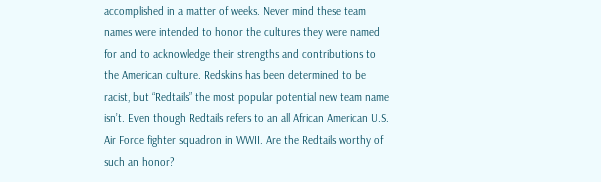accomplished in a matter of weeks. Never mind these team names were intended to honor the cultures they were named for and to acknowledge their strengths and contributions to the American culture. Redskins has been determined to be racist, but “Redtails” the most popular potential new team name isn’t. Even though Redtails refers to an all African American U.S. Air Force fighter squadron in WWII. Are the Redtails worthy of such an honor?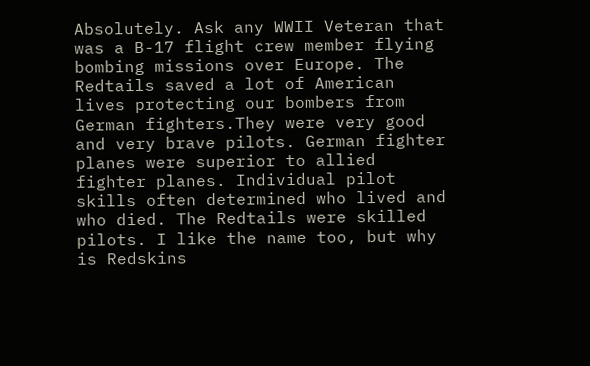Absolutely. Ask any WWII Veteran that was a B-17 flight crew member flying bombing missions over Europe. The Redtails saved a lot of American lives protecting our bombers from German fighters.They were very good and very brave pilots. German fighter planes were superior to allied fighter planes. Individual pilot skills often determined who lived and who died. The Redtails were skilled pilots. I like the name too, but why is Redskins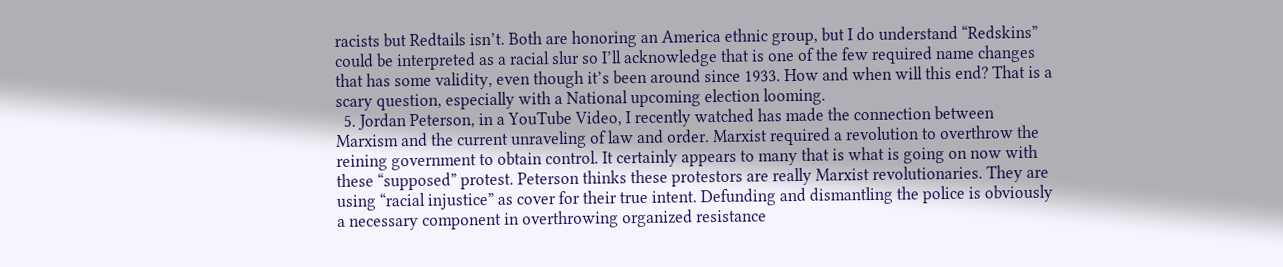racists but Redtails isn’t. Both are honoring an America ethnic group, but I do understand “Redskins” could be interpreted as a racial slur so I’ll acknowledge that is one of the few required name changes that has some validity, even though it’s been around since 1933. How and when will this end? That is a scary question, especially with a National upcoming election looming.
  5. Jordan Peterson, in a YouTube Video, I recently watched has made the connection between Marxism and the current unraveling of law and order. Marxist required a revolution to overthrow the reining government to obtain control. It certainly appears to many that is what is going on now with these “supposed” protest. Peterson thinks these protestors are really Marxist revolutionaries. They are using “racial injustice” as cover for their true intent. Defunding and dismantling the police is obviously a necessary component in overthrowing organized resistance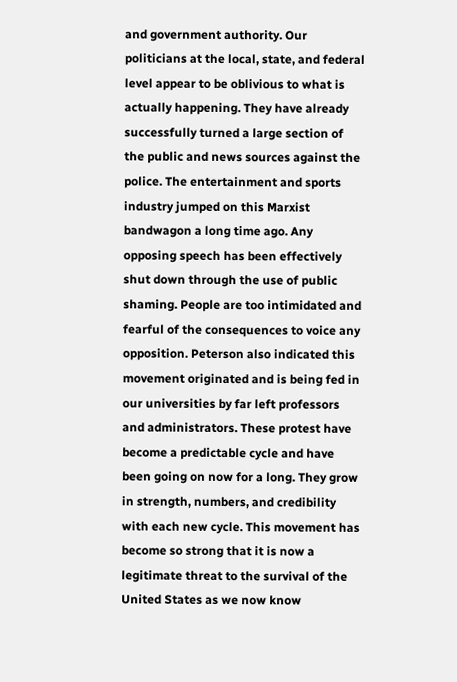and government authority. Our politicians at the local, state, and federal level appear to be oblivious to what is actually happening. They have already successfully turned a large section of the public and news sources against the police. The entertainment and sports industry jumped on this Marxist bandwagon a long time ago. Any opposing speech has been effectively shut down through the use of public shaming. People are too intimidated and fearful of the consequences to voice any opposition. Peterson also indicated this movement originated and is being fed in our universities by far left professors and administrators. These protest have become a predictable cycle and have been going on now for a long. They grow in strength, numbers, and credibility with each new cycle. This movement has become so strong that it is now a legitimate threat to the survival of the United States as we now know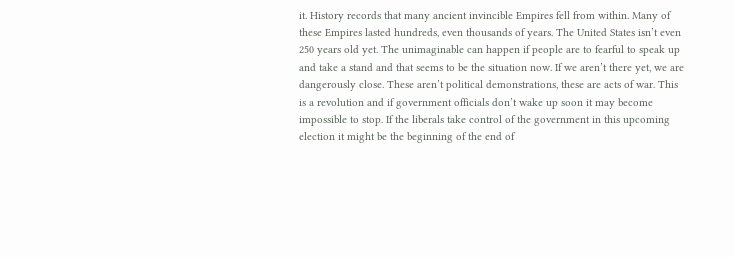it. History records that many ancient invincible Empires fell from within. Many of these Empires lasted hundreds, even thousands of years. The United States isn’t even 250 years old yet. The unimaginable can happen if people are to fearful to speak up and take a stand and that seems to be the situation now. If we aren’t there yet, we are dangerously close. These aren’t political demonstrations, these are acts of war. This is a revolution and if government officials don’t wake up soon it may become impossible to stop. If the liberals take control of the government in this upcoming election it might be the beginning of the end of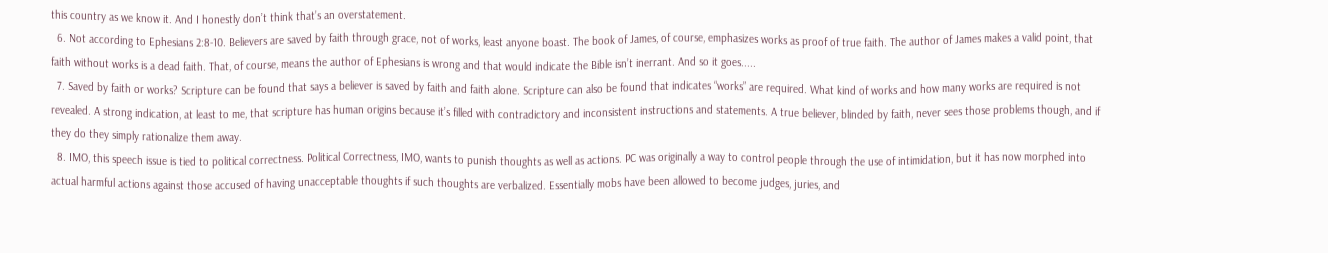this country as we know it. And I honestly don’t think that’s an overstatement.
  6. Not according to Ephesians 2:8-10. Believers are saved by faith through grace, not of works, least anyone boast. The book of James, of course, emphasizes works as proof of true faith. The author of James makes a valid point, that faith without works is a dead faith. That, of course, means the author of Ephesians is wrong and that would indicate the Bible isn’t inerrant. And so it goes.....
  7. Saved by faith or works? Scripture can be found that says a believer is saved by faith and faith alone. Scripture can also be found that indicates “works” are required. What kind of works and how many works are required is not revealed. A strong indication, at least to me, that scripture has human origins because it’s filled with contradictory and inconsistent instructions and statements. A true believer, blinded by faith, never sees those problems though, and if they do they simply rationalize them away.
  8. IMO, this speech issue is tied to political correctness. Political Correctness, IMO, wants to punish thoughts as well as actions. PC was originally a way to control people through the use of intimidation, but it has now morphed into actual harmful actions against those accused of having unacceptable thoughts if such thoughts are verbalized. Essentially mobs have been allowed to become judges, juries, and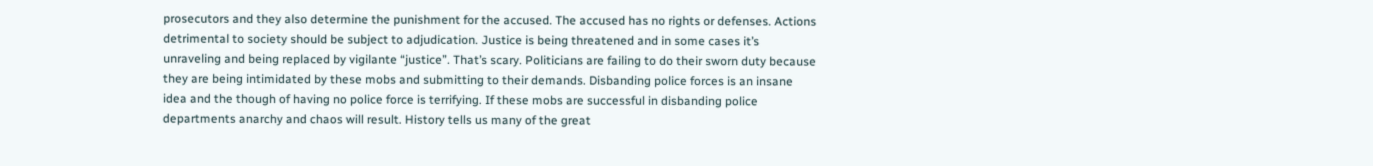prosecutors and they also determine the punishment for the accused. The accused has no rights or defenses. Actions detrimental to society should be subject to adjudication. Justice is being threatened and in some cases it’s unraveling and being replaced by vigilante “justice”. That’s scary. Politicians are failing to do their sworn duty because they are being intimidated by these mobs and submitting to their demands. Disbanding police forces is an insane idea and the though of having no police force is terrifying. If these mobs are successful in disbanding police departments anarchy and chaos will result. History tells us many of the great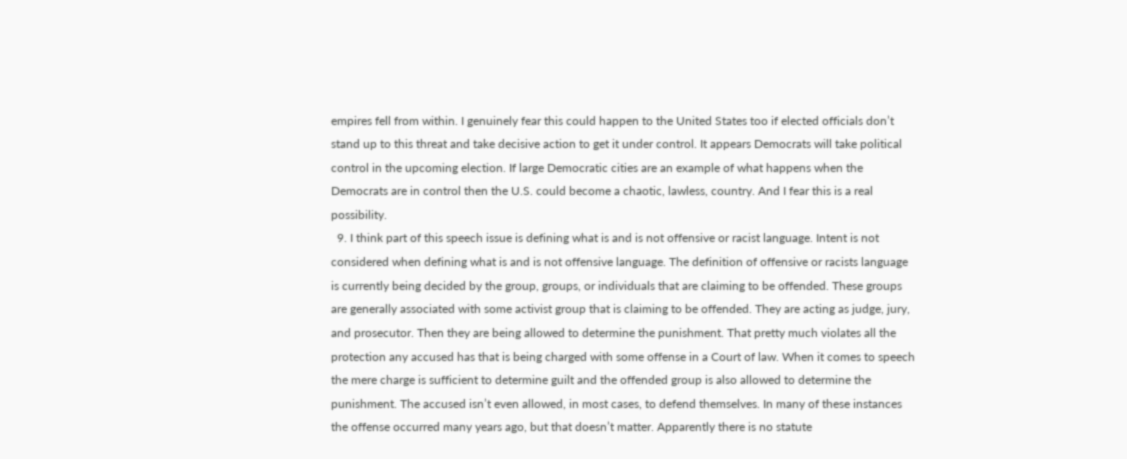empires fell from within. I genuinely fear this could happen to the United States too if elected officials don’t stand up to this threat and take decisive action to get it under control. It appears Democrats will take political control in the upcoming election. If large Democratic cities are an example of what happens when the Democrats are in control then the U.S. could become a chaotic, lawless, country. And I fear this is a real possibility.
  9. I think part of this speech issue is defining what is and is not offensive or racist language. Intent is not considered when defining what is and is not offensive language. The definition of offensive or racists language is currently being decided by the group, groups, or individuals that are claiming to be offended. These groups are generally associated with some activist group that is claiming to be offended. They are acting as judge, jury, and prosecutor. Then they are being allowed to determine the punishment. That pretty much violates all the protection any accused has that is being charged with some offense in a Court of law. When it comes to speech the mere charge is sufficient to determine guilt and the offended group is also allowed to determine the punishment. The accused isn’t even allowed, in most cases, to defend themselves. In many of these instances the offense occurred many years ago, but that doesn’t matter. Apparently there is no statute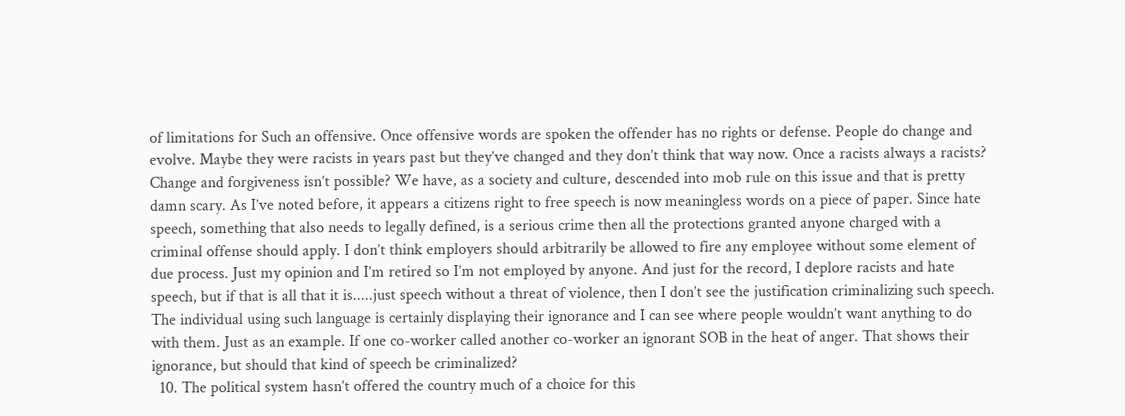of limitations for Such an offensive. Once offensive words are spoken the offender has no rights or defense. People do change and evolve. Maybe they were racists in years past but they’ve changed and they don’t think that way now. Once a racists always a racists? Change and forgiveness isn’t possible? We have, as a society and culture, descended into mob rule on this issue and that is pretty damn scary. As I’ve noted before, it appears a citizens right to free speech is now meaningless words on a piece of paper. Since hate speech, something that also needs to legally defined, is a serious crime then all the protections granted anyone charged with a criminal offense should apply. I don’t think employers should arbitrarily be allowed to fire any employee without some element of due process. Just my opinion and I’m retired so I’m not employed by anyone. And just for the record, I deplore racists and hate speech, but if that is all that it is.....just speech without a threat of violence, then I don’t see the justification criminalizing such speech. The individual using such language is certainly displaying their ignorance and I can see where people wouldn’t want anything to do with them. Just as an example. If one co-worker called another co-worker an ignorant SOB in the heat of anger. That shows their ignorance, but should that kind of speech be criminalized?
  10. The political system hasn’t offered the country much of a choice for this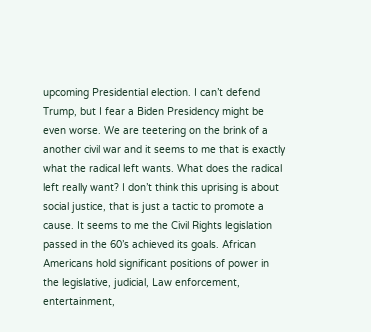upcoming Presidential election. I can’t defend Trump, but I fear a Biden Presidency might be even worse. We are teetering on the brink of a another civil war and it seems to me that is exactly what the radical left wants. What does the radical left really want? I don’t think this uprising is about social justice, that is just a tactic to promote a cause. It seems to me the Civil Rights legislation passed in the 60’s achieved its goals. African Americans hold significant positions of power in the legislative, judicial, Law enforcement, entertainment,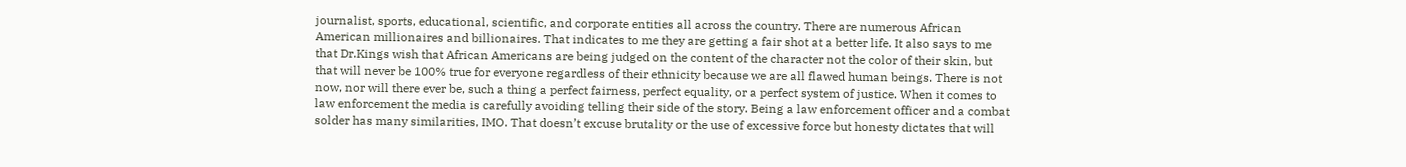journalist, sports, educational, scientific, and corporate entities all across the country. There are numerous African American millionaires and billionaires. That indicates to me they are getting a fair shot at a better life. It also says to me that Dr.Kings wish that African Americans are being judged on the content of the character not the color of their skin, but that will never be 100% true for everyone regardless of their ethnicity because we are all flawed human beings. There is not now, nor will there ever be, such a thing a perfect fairness, perfect equality, or a perfect system of justice. When it comes to law enforcement the media is carefully avoiding telling their side of the story. Being a law enforcement officer and a combat solder has many similarities, IMO. That doesn’t excuse brutality or the use of excessive force but honesty dictates that will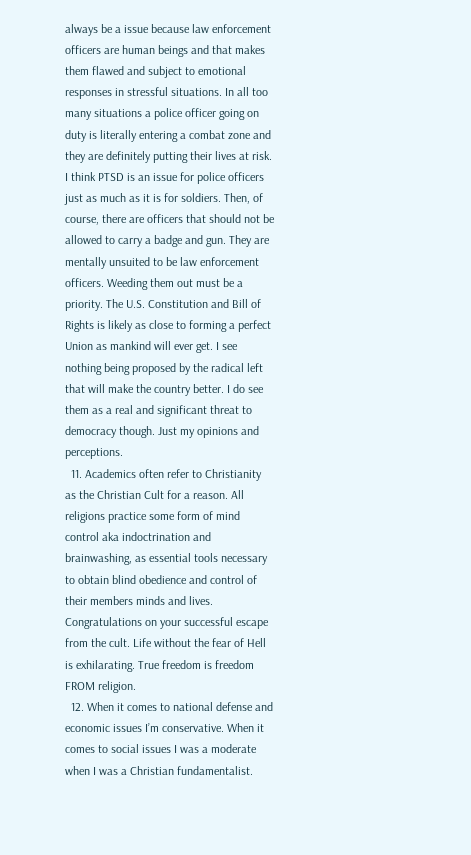always be a issue because law enforcement officers are human beings and that makes them flawed and subject to emotional responses in stressful situations. In all too many situations a police officer going on duty is literally entering a combat zone and they are definitely putting their lives at risk. I think PTSD is an issue for police officers just as much as it is for soldiers. Then, of course, there are officers that should not be allowed to carry a badge and gun. They are mentally unsuited to be law enforcement officers. Weeding them out must be a priority. The U.S. Constitution and Bill of Rights is likely as close to forming a perfect Union as mankind will ever get. I see nothing being proposed by the radical left that will make the country better. I do see them as a real and significant threat to democracy though. Just my opinions and perceptions.
  11. Academics often refer to Christianity as the Christian Cult for a reason. All religions practice some form of mind control aka indoctrination and brainwashing, as essential tools necessary to obtain blind obedience and control of their members minds and lives. Congratulations on your successful escape from the cult. Life without the fear of Hell is exhilarating. True freedom is freedom FROM religion.
  12. When it comes to national defense and economic issues I’m conservative. When it comes to social issues I was a moderate when I was a Christian fundamentalist.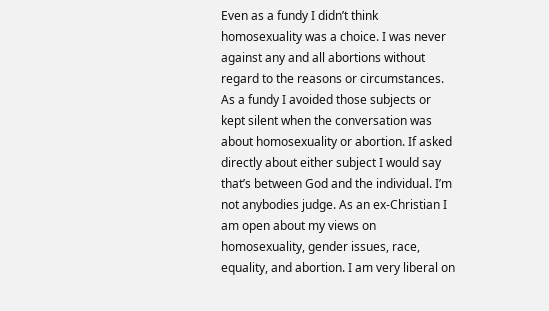Even as a fundy I didn’t think homosexuality was a choice. I was never against any and all abortions without regard to the reasons or circumstances. As a fundy I avoided those subjects or kept silent when the conversation was about homosexuality or abortion. If asked directly about either subject I would say that’s between God and the individual. I’m not anybodies judge. As an ex-Christian I am open about my views on homosexuality, gender issues, race, equality, and abortion. I am very liberal on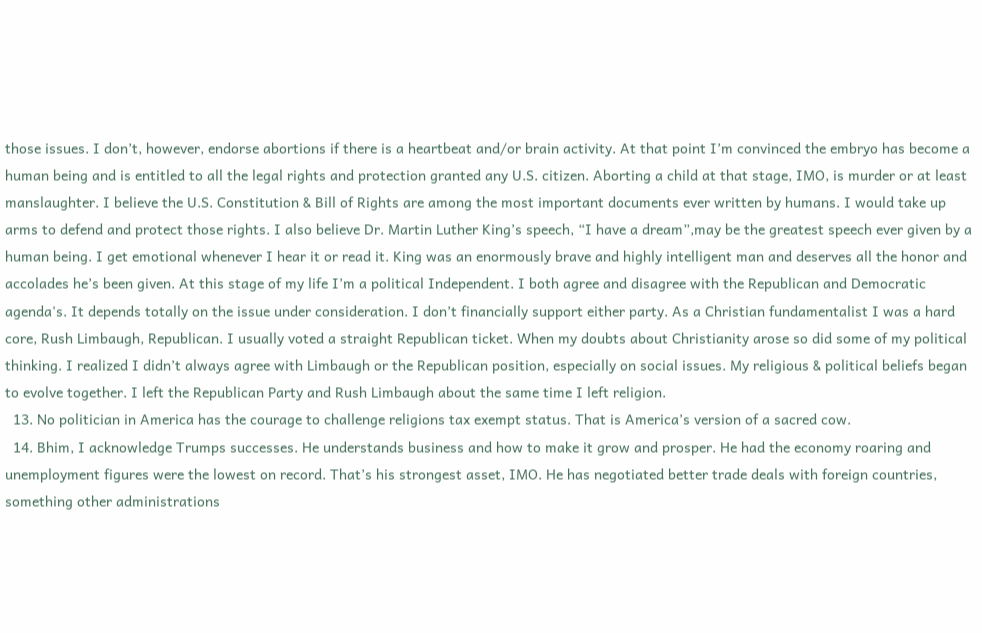those issues. I don’t, however, endorse abortions if there is a heartbeat and/or brain activity. At that point I’m convinced the embryo has become a human being and is entitled to all the legal rights and protection granted any U.S. citizen. Aborting a child at that stage, IMO, is murder or at least manslaughter. I believe the U.S. Constitution & Bill of Rights are among the most important documents ever written by humans. I would take up arms to defend and protect those rights. I also believe Dr. Martin Luther King’s speech, “I have a dream”,may be the greatest speech ever given by a human being. I get emotional whenever I hear it or read it. King was an enormously brave and highly intelligent man and deserves all the honor and accolades he’s been given. At this stage of my life I’m a political Independent. I both agree and disagree with the Republican and Democratic agenda's. It depends totally on the issue under consideration. I don’t financially support either party. As a Christian fundamentalist I was a hard core, Rush Limbaugh, Republican. I usually voted a straight Republican ticket. When my doubts about Christianity arose so did some of my political thinking. I realized I didn’t always agree with Limbaugh or the Republican position, especially on social issues. My religious & political beliefs began to evolve together. I left the Republican Party and Rush Limbaugh about the same time I left religion.
  13. No politician in America has the courage to challenge religions tax exempt status. That is America’s version of a sacred cow.
  14. Bhim, I acknowledge Trumps successes. He understands business and how to make it grow and prosper. He had the economy roaring and unemployment figures were the lowest on record. That’s his strongest asset, IMO. He has negotiated better trade deals with foreign countries, something other administrations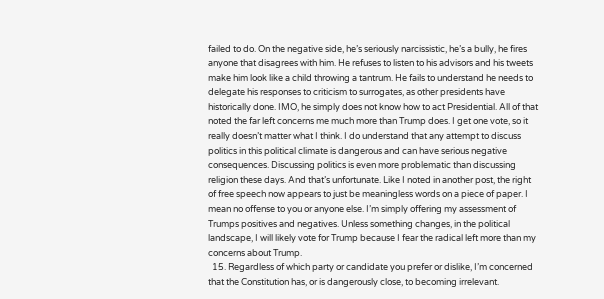failed to do. On the negative side, he’s seriously narcissistic, he’s a bully, he fires anyone that disagrees with him. He refuses to listen to his advisors and his tweets make him look like a child throwing a tantrum. He fails to understand he needs to delegate his responses to criticism to surrogates, as other presidents have historically done. IMO, he simply does not know how to act Presidential. All of that noted the far left concerns me much more than Trump does. I get one vote, so it really doesn’t matter what I think. I do understand that any attempt to discuss politics in this political climate is dangerous and can have serious negative consequences. Discussing politics is even more problematic than discussing religion these days. And that’s unfortunate. Like I noted in another post, the right of free speech now appears to just be meaningless words on a piece of paper. I mean no offense to you or anyone else. I’m simply offering my assessment of Trumps positives and negatives. Unless something changes, in the political landscape, I will likely vote for Trump because I fear the radical left more than my concerns about Trump.
  15. Regardless of which party or candidate you prefer or dislike, I’m concerned that the Constitution has, or is dangerously close, to becoming irrelevant.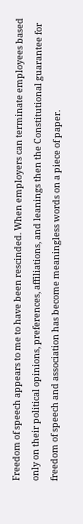Freedom of speech appears to me to have been rescinded. When employers can terminate employees based only on their political opinions, preferences, affiliations, and leanings then the Constitutional guarantee for freedom of speech and association has become meaningless words on a piece of paper.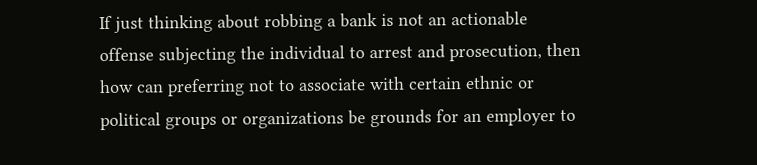If just thinking about robbing a bank is not an actionable offense subjecting the individual to arrest and prosecution, then how can preferring not to associate with certain ethnic or political groups or organizations be grounds for an employer to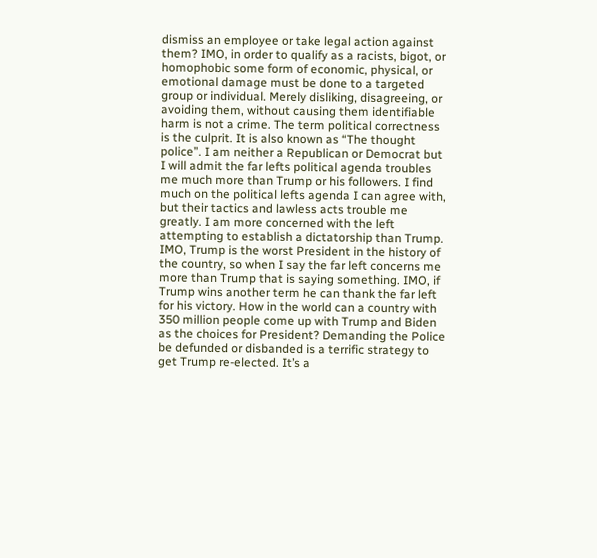dismiss an employee or take legal action against them? IMO, in order to qualify as a racists, bigot, or homophobic some form of economic, physical, or emotional damage must be done to a targeted group or individual. Merely disliking, disagreeing, or avoiding them, without causing them identifiable harm is not a crime. The term political correctness is the culprit. It is also known as “The thought police”. I am neither a Republican or Democrat but I will admit the far lefts political agenda troubles me much more than Trump or his followers. I find much on the political lefts agenda I can agree with, but their tactics and lawless acts trouble me greatly. I am more concerned with the left attempting to establish a dictatorship than Trump. IMO, Trump is the worst President in the history of the country, so when I say the far left concerns me more than Trump that is saying something. IMO, if Trump wins another term he can thank the far left for his victory. How in the world can a country with 350 million people come up with Trump and Biden as the choices for President? Demanding the Police be defunded or disbanded is a terrific strategy to get Trump re-elected. It’s a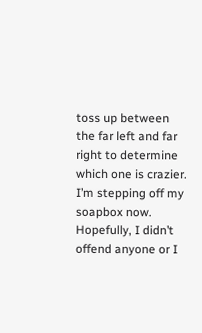toss up between the far left and far right to determine which one is crazier. I’m stepping off my soapbox now. Hopefully, I didn’t offend anyone or I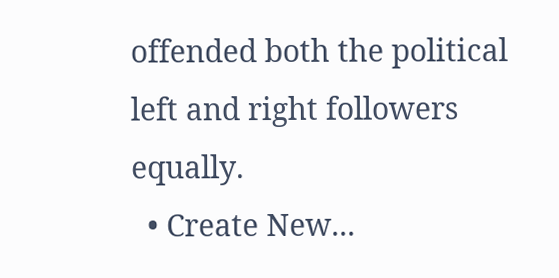offended both the political left and right followers equally.
  • Create New...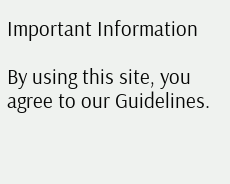Important Information

By using this site, you agree to our Guidelines.